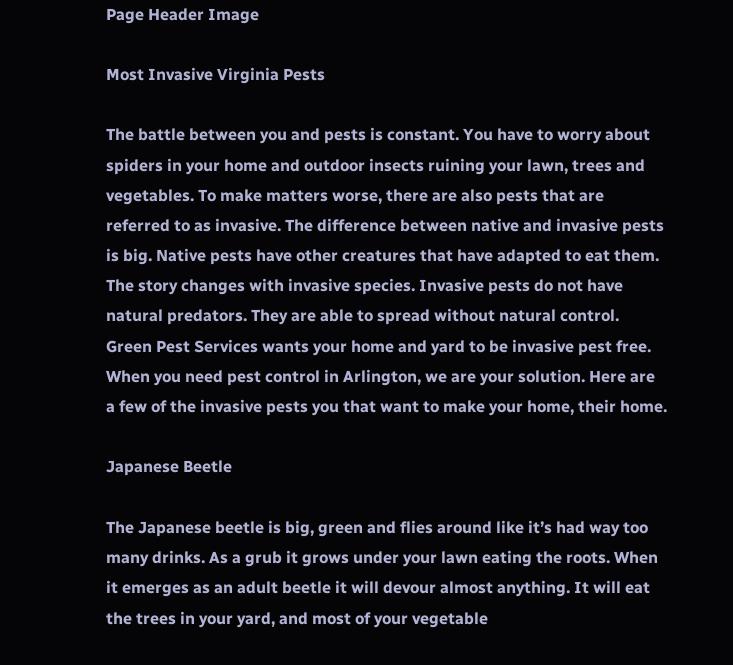Page Header Image

Most Invasive Virginia Pests

The battle between you and pests is constant. You have to worry about spiders in your home and outdoor insects ruining your lawn, trees and vegetables. To make matters worse, there are also pests that are referred to as invasive. The difference between native and invasive pests is big. Native pests have other creatures that have adapted to eat them. The story changes with invasive species. Invasive pests do not have natural predators. They are able to spread without natural control. Green Pest Services wants your home and yard to be invasive pest free. When you need pest control in Arlington, we are your solution. Here are a few of the invasive pests you that want to make your home, their home.

Japanese Beetle

The Japanese beetle is big, green and flies around like it’s had way too many drinks. As a grub it grows under your lawn eating the roots. When it emerges as an adult beetle it will devour almost anything. It will eat the trees in your yard, and most of your vegetable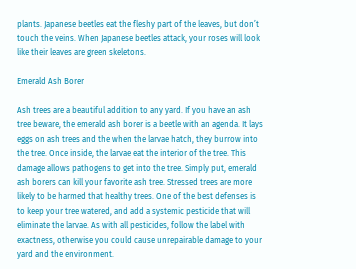plants. Japanese beetles eat the fleshy part of the leaves, but don’t touch the veins. When Japanese beetles attack, your roses will look like their leaves are green skeletons.

Emerald Ash Borer

Ash trees are a beautiful addition to any yard. If you have an ash tree beware, the emerald ash borer is a beetle with an agenda. It lays eggs on ash trees and the when the larvae hatch, they burrow into the tree. Once inside, the larvae eat the interior of the tree. This damage allows pathogens to get into the tree. Simply put, emerald ash borers can kill your favorite ash tree. Stressed trees are more likely to be harmed that healthy trees. One of the best defenses is to keep your tree watered, and add a systemic pesticide that will eliminate the larvae. As with all pesticides, follow the label with exactness, otherwise you could cause unrepairable damage to your yard and the environment.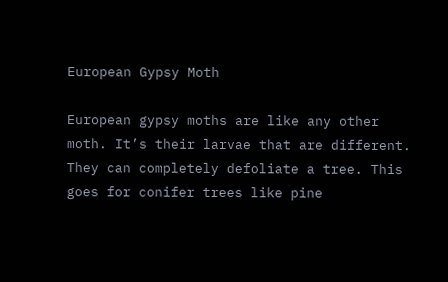European Gypsy Moth

European gypsy moths are like any other moth. It’s their larvae that are different. They can completely defoliate a tree. This goes for conifer trees like pine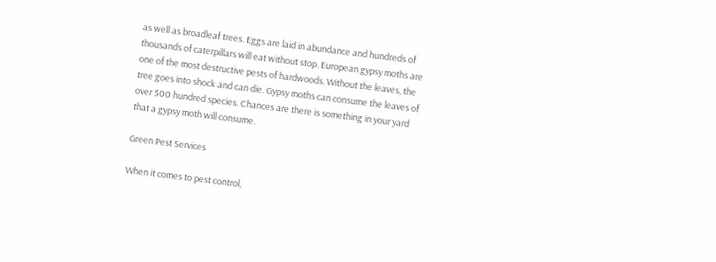as well as broadleaf trees. Eggs are laid in abundance and hundreds of thousands of caterpillars will eat without stop. European gypsy moths are one of the most destructive pests of hardwoods. Without the leaves, the tree goes into shock and can die. Gypsy moths can consume the leaves of over 500 hundred species. Chances are there is something in your yard that a gypsy moth will consume.

Green Pest Services

When it comes to pest control,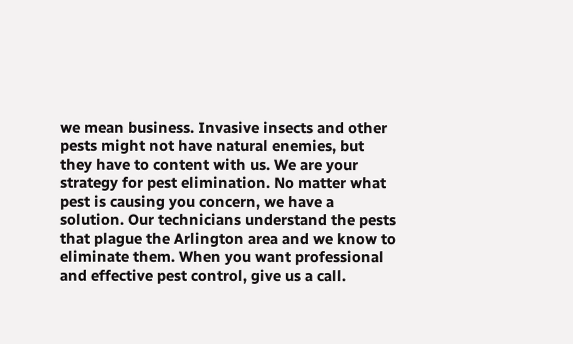we mean business. Invasive insects and other pests might not have natural enemies, but they have to content with us. We are your strategy for pest elimination. No matter what pest is causing you concern, we have a solution. Our technicians understand the pests that plague the Arlington area and we know to eliminate them. When you want professional and effective pest control, give us a call.